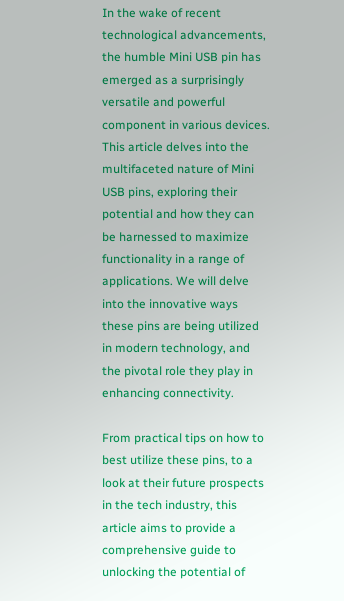In the wake of recent technological advancements, the humble Mini USB pin has emerged as a surprisingly versatile and powerful component in various devices. This article delves into the multifaceted nature of Mini USB pins, exploring their potential and how they can be harnessed to maximize functionality in a range of applications. We will delve into the innovative ways these pins are being utilized in modern technology, and the pivotal role they play in enhancing connectivity.

From practical tips on how to best utilize these pins, to a look at their future prospects in the tech industry, this article aims to provide a comprehensive guide to unlocking the potential of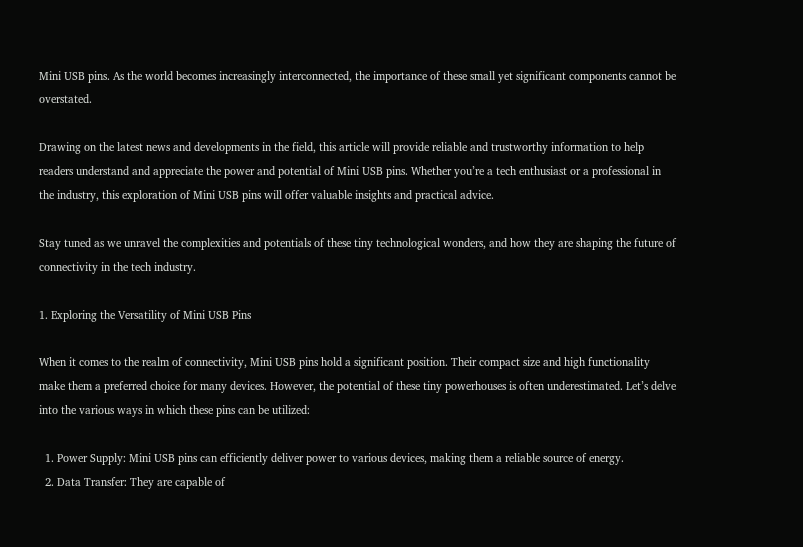Mini USB pins. As the world becomes increasingly interconnected, the importance of these small yet significant components cannot be overstated.

Drawing on the latest news and developments in the field, this article will provide reliable and trustworthy information to help readers understand and appreciate the power and potential of Mini USB pins. Whether you’re a tech enthusiast or a professional in the industry, this exploration of Mini USB pins will offer valuable insights and practical advice.

Stay tuned as we unravel the complexities and potentials of these tiny technological wonders, and how they are shaping the future of connectivity in the tech industry.

1. Exploring the Versatility of Mini USB Pins

When it comes to the realm of connectivity, Mini USB pins hold a significant position. Their compact size and high functionality make them a preferred choice for many devices. However, the potential of these tiny powerhouses is often underestimated. Let’s delve into the various ways in which these pins can be utilized:

  1. Power Supply: Mini USB pins can efficiently deliver power to various devices, making them a reliable source of energy.
  2. Data Transfer: They are capable of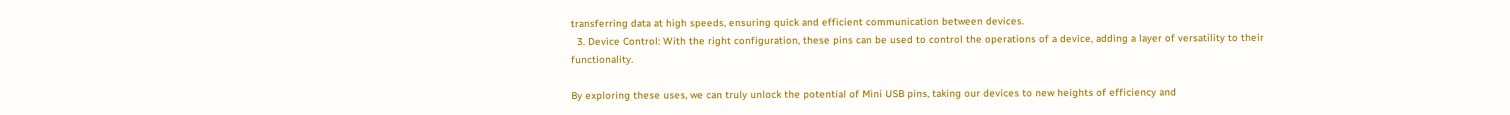transferring data at high speeds, ensuring quick and efficient communication between devices.
  3. Device Control: With the right configuration, these pins can be used to control the operations of a device, adding a layer of versatility to their functionality.

By exploring these uses, we can truly unlock the potential of Mini USB pins, taking our devices to new heights of efficiency and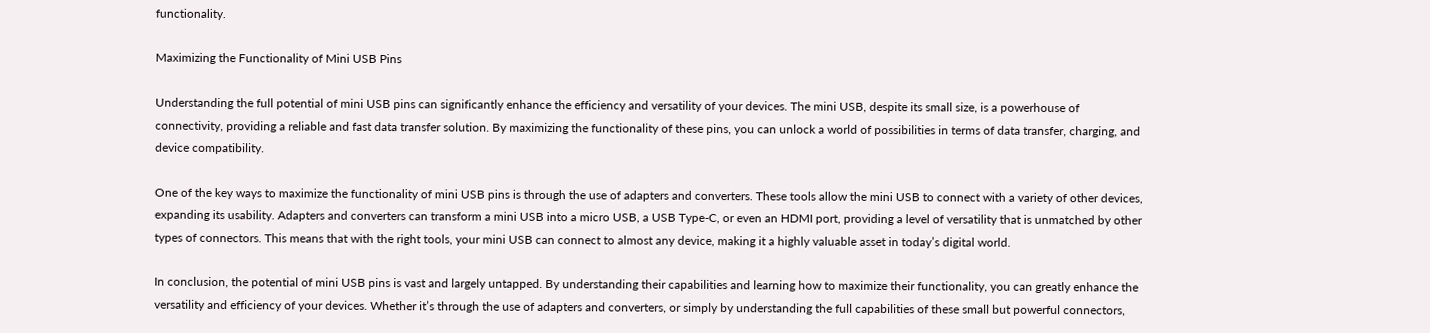functionality.

Maximizing the Functionality of Mini USB Pins

Understanding the full potential of mini USB pins can significantly enhance the efficiency and versatility of your devices. The mini USB, despite its small size, is a powerhouse of connectivity, providing a reliable and fast data transfer solution. By maximizing the functionality of these pins, you can unlock a world of possibilities in terms of data transfer, charging, and device compatibility.

One of the key ways to maximize the functionality of mini USB pins is through the use of adapters and converters. These tools allow the mini USB to connect with a variety of other devices, expanding its usability. Adapters and converters can transform a mini USB into a micro USB, a USB Type-C, or even an HDMI port, providing a level of versatility that is unmatched by other types of connectors. This means that with the right tools, your mini USB can connect to almost any device, making it a highly valuable asset in today’s digital world.

In conclusion, the potential of mini USB pins is vast and largely untapped. By understanding their capabilities and learning how to maximize their functionality, you can greatly enhance the versatility and efficiency of your devices. Whether it’s through the use of adapters and converters, or simply by understanding the full capabilities of these small but powerful connectors,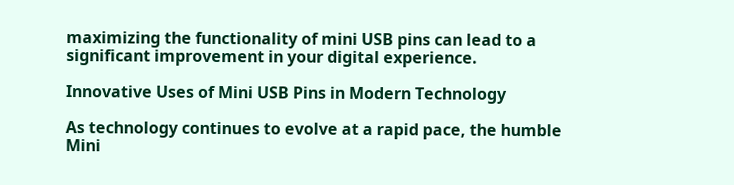maximizing the functionality of mini USB pins can lead to a significant improvement in your digital experience.

Innovative Uses of Mini USB Pins in Modern Technology

As technology continues to evolve at a rapid pace, the humble Mini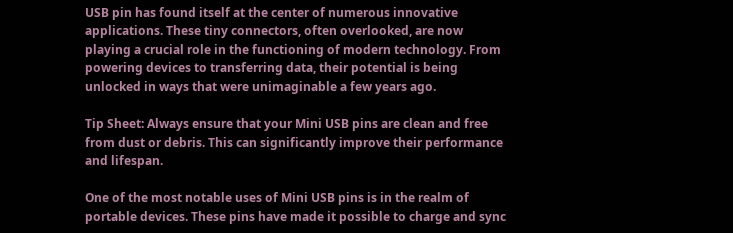USB pin has found itself at the center of numerous innovative applications. These tiny connectors, often overlooked, are now playing a crucial role in the functioning of modern technology. From powering devices to transferring data, their potential is being unlocked in ways that were unimaginable a few years ago.

Tip Sheet: Always ensure that your Mini USB pins are clean and free from dust or debris. This can significantly improve their performance and lifespan.

One of the most notable uses of Mini USB pins is in the realm of portable devices. These pins have made it possible to charge and sync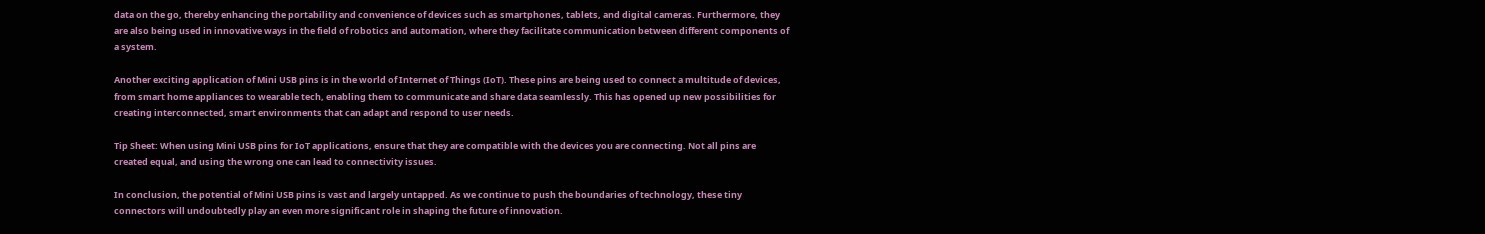data on the go, thereby enhancing the portability and convenience of devices such as smartphones, tablets, and digital cameras. Furthermore, they are also being used in innovative ways in the field of robotics and automation, where they facilitate communication between different components of a system.

Another exciting application of Mini USB pins is in the world of Internet of Things (IoT). These pins are being used to connect a multitude of devices, from smart home appliances to wearable tech, enabling them to communicate and share data seamlessly. This has opened up new possibilities for creating interconnected, smart environments that can adapt and respond to user needs.

Tip Sheet: When using Mini USB pins for IoT applications, ensure that they are compatible with the devices you are connecting. Not all pins are created equal, and using the wrong one can lead to connectivity issues.

In conclusion, the potential of Mini USB pins is vast and largely untapped. As we continue to push the boundaries of technology, these tiny connectors will undoubtedly play an even more significant role in shaping the future of innovation.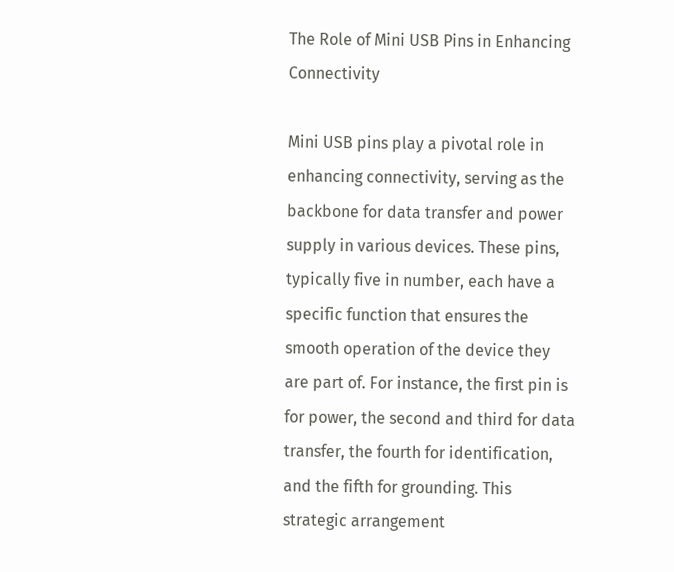The Role of Mini USB Pins in Enhancing Connectivity

Mini USB pins play a pivotal role in enhancing connectivity, serving as the backbone for data transfer and power supply in various devices. These pins, typically five in number, each have a specific function that ensures the smooth operation of the device they are part of. For instance, the first pin is for power, the second and third for data transfer, the fourth for identification, and the fifth for grounding. This strategic arrangement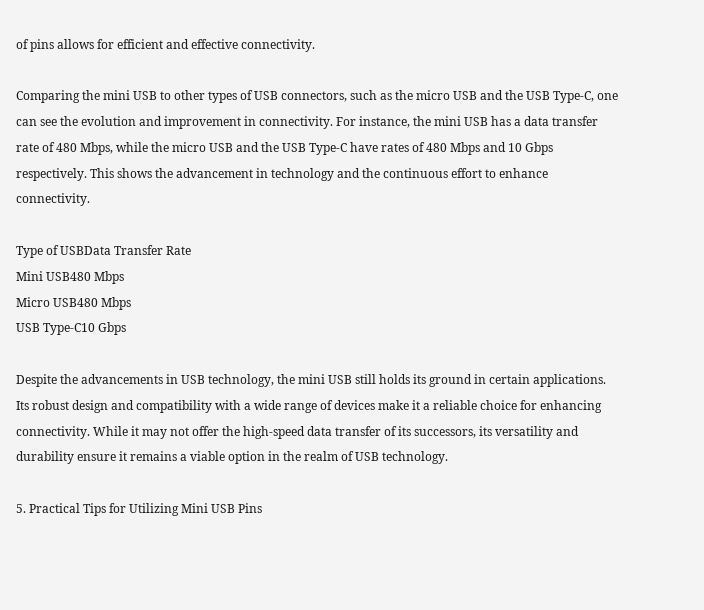of pins allows for efficient and effective connectivity.

Comparing the mini USB to other types of USB connectors, such as the micro USB and the USB Type-C, one can see the evolution and improvement in connectivity. For instance, the mini USB has a data transfer rate of 480 Mbps, while the micro USB and the USB Type-C have rates of 480 Mbps and 10 Gbps respectively. This shows the advancement in technology and the continuous effort to enhance connectivity.

Type of USBData Transfer Rate
Mini USB480 Mbps
Micro USB480 Mbps
USB Type-C10 Gbps

Despite the advancements in USB technology, the mini USB still holds its ground in certain applications. Its robust design and compatibility with a wide range of devices make it a reliable choice for enhancing connectivity. While it may not offer the high-speed data transfer of its successors, its versatility and durability ensure it remains a viable option in the realm of USB technology.

5. Practical Tips for Utilizing Mini USB Pins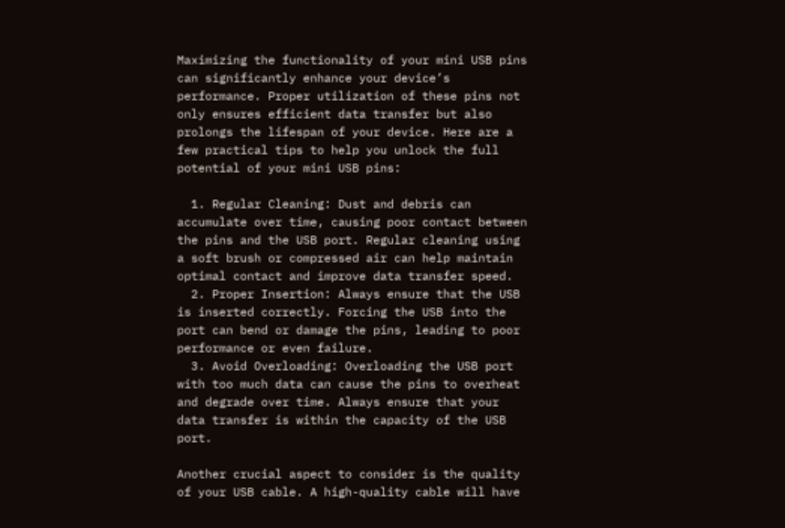Maximizing the functionality of your mini USB pins can significantly enhance your device’s performance. Proper utilization of these pins not only ensures efficient data transfer but also prolongs the lifespan of your device. Here are a few practical tips to help you unlock the full potential of your mini USB pins:

  1. Regular Cleaning: Dust and debris can accumulate over time, causing poor contact between the pins and the USB port. Regular cleaning using a soft brush or compressed air can help maintain optimal contact and improve data transfer speed.
  2. Proper Insertion: Always ensure that the USB is inserted correctly. Forcing the USB into the port can bend or damage the pins, leading to poor performance or even failure.
  3. Avoid Overloading: Overloading the USB port with too much data can cause the pins to overheat and degrade over time. Always ensure that your data transfer is within the capacity of the USB port.

Another crucial aspect to consider is the quality of your USB cable. A high-quality cable will have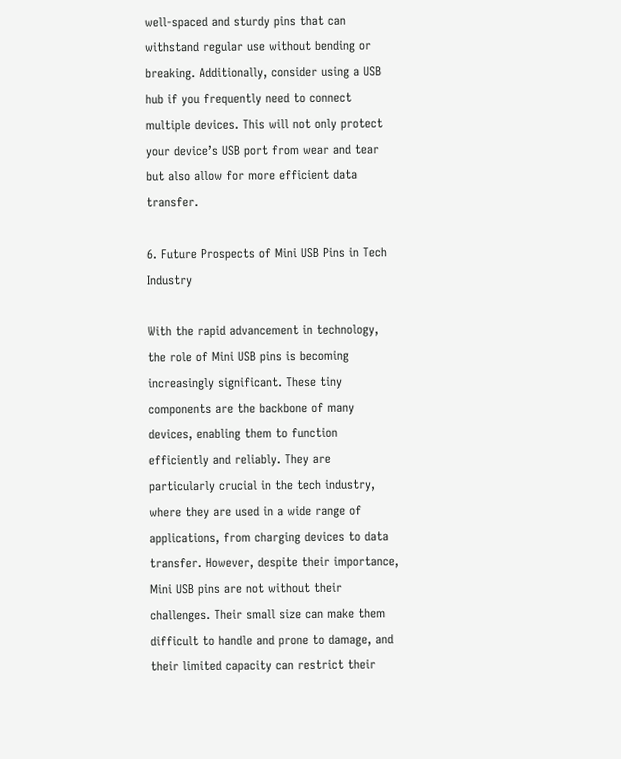well-spaced and sturdy pins that can withstand regular use without bending or breaking. Additionally, consider using a USB hub if you frequently need to connect multiple devices. This will not only protect your device’s USB port from wear and tear but also allow for more efficient data transfer.

6. Future Prospects of Mini USB Pins in Tech Industry

With the rapid advancement in technology, the role of Mini USB pins is becoming increasingly significant. These tiny components are the backbone of many devices, enabling them to function efficiently and reliably. They are particularly crucial in the tech industry, where they are used in a wide range of applications, from charging devices to data transfer. However, despite their importance, Mini USB pins are not without their challenges. Their small size can make them difficult to handle and prone to damage, and their limited capacity can restrict their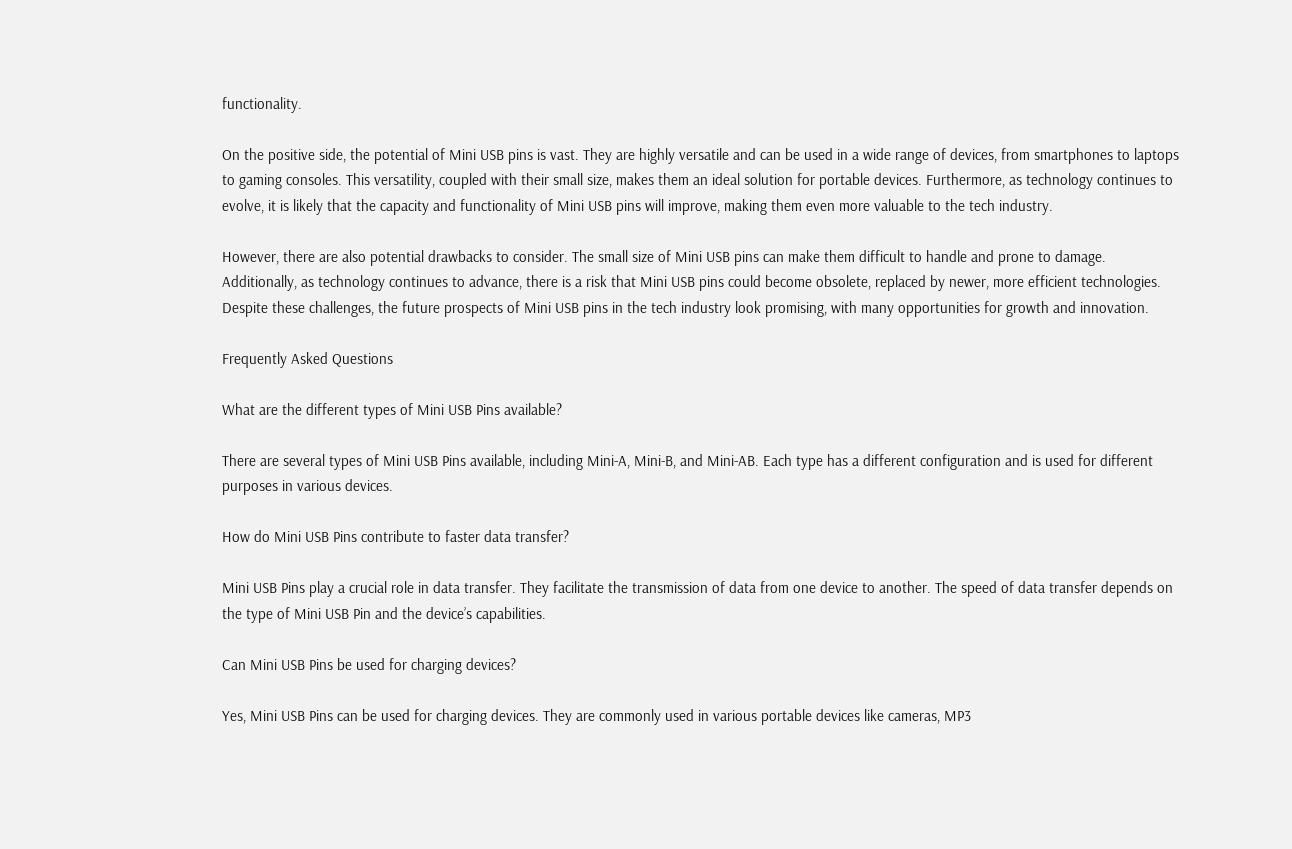functionality.

On the positive side, the potential of Mini USB pins is vast. They are highly versatile and can be used in a wide range of devices, from smartphones to laptops to gaming consoles. This versatility, coupled with their small size, makes them an ideal solution for portable devices. Furthermore, as technology continues to evolve, it is likely that the capacity and functionality of Mini USB pins will improve, making them even more valuable to the tech industry.

However, there are also potential drawbacks to consider. The small size of Mini USB pins can make them difficult to handle and prone to damage. Additionally, as technology continues to advance, there is a risk that Mini USB pins could become obsolete, replaced by newer, more efficient technologies. Despite these challenges, the future prospects of Mini USB pins in the tech industry look promising, with many opportunities for growth and innovation.

Frequently Asked Questions

What are the different types of Mini USB Pins available?

There are several types of Mini USB Pins available, including Mini-A, Mini-B, and Mini-AB. Each type has a different configuration and is used for different purposes in various devices.

How do Mini USB Pins contribute to faster data transfer?

Mini USB Pins play a crucial role in data transfer. They facilitate the transmission of data from one device to another. The speed of data transfer depends on the type of Mini USB Pin and the device’s capabilities.

Can Mini USB Pins be used for charging devices?

Yes, Mini USB Pins can be used for charging devices. They are commonly used in various portable devices like cameras, MP3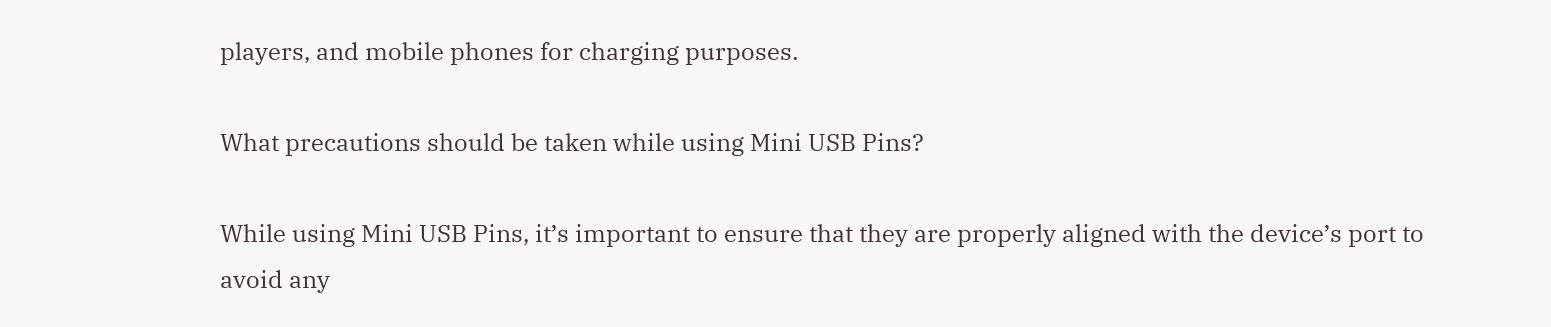players, and mobile phones for charging purposes.

What precautions should be taken while using Mini USB Pins?

While using Mini USB Pins, it’s important to ensure that they are properly aligned with the device’s port to avoid any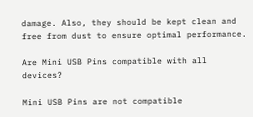damage. Also, they should be kept clean and free from dust to ensure optimal performance.

Are Mini USB Pins compatible with all devices?

Mini USB Pins are not compatible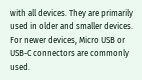with all devices. They are primarily used in older and smaller devices. For newer devices, Micro USB or USB-C connectors are commonly used.